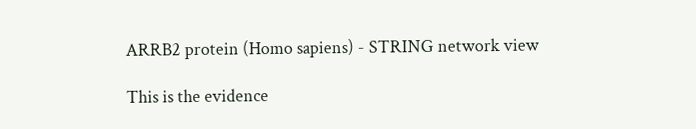ARRB2 protein (Homo sapiens) - STRING network view

This is the evidence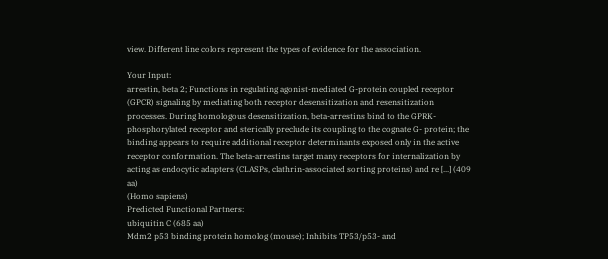view. Different line colors represent the types of evidence for the association.

Your Input:
arrestin, beta 2; Functions in regulating agonist-mediated G-protein coupled receptor (GPCR) signaling by mediating both receptor desensitization and resensitization processes. During homologous desensitization, beta-arrestins bind to the GPRK-phosphorylated receptor and sterically preclude its coupling to the cognate G- protein; the binding appears to require additional receptor determinants exposed only in the active receptor conformation. The beta-arrestins target many receptors for internalization by acting as endocytic adapters (CLASPs, clathrin-associated sorting proteins) and re [...] (409 aa)
(Homo sapiens)
Predicted Functional Partners:
ubiquitin C (685 aa)
Mdm2 p53 binding protein homolog (mouse); Inhibits TP53/p53- and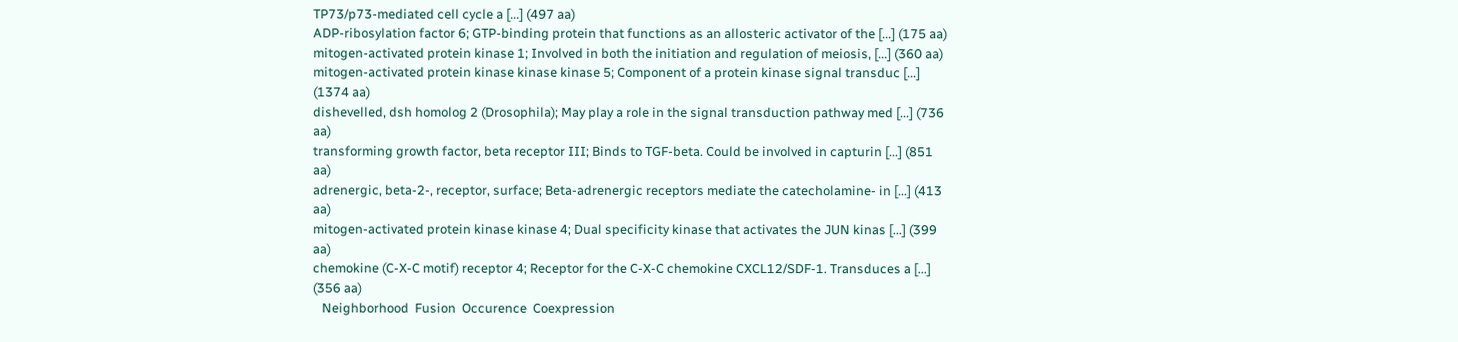TP73/p73-mediated cell cycle a [...] (497 aa)
ADP-ribosylation factor 6; GTP-binding protein that functions as an allosteric activator of the [...] (175 aa)
mitogen-activated protein kinase 1; Involved in both the initiation and regulation of meiosis, [...] (360 aa)
mitogen-activated protein kinase kinase kinase 5; Component of a protein kinase signal transduc [...] (1374 aa)
dishevelled, dsh homolog 2 (Drosophila); May play a role in the signal transduction pathway med [...] (736 aa)
transforming growth factor, beta receptor III; Binds to TGF-beta. Could be involved in capturin [...] (851 aa)
adrenergic, beta-2-, receptor, surface; Beta-adrenergic receptors mediate the catecholamine- in [...] (413 aa)
mitogen-activated protein kinase kinase 4; Dual specificity kinase that activates the JUN kinas [...] (399 aa)
chemokine (C-X-C motif) receptor 4; Receptor for the C-X-C chemokine CXCL12/SDF-1. Transduces a [...] (356 aa)
   Neighborhood  Fusion  Occurence  Coexpression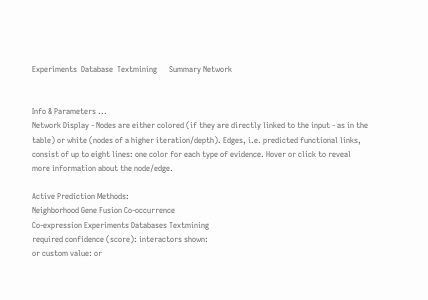Experiments  Database  Textmining      Summary Network


Info & Parameters ...
Network Display - Nodes are either colored (if they are directly linked to the input - as in the table) or white (nodes of a higher iteration/depth). Edges, i.e. predicted functional links, consist of up to eight lines: one color for each type of evidence. Hover or click to reveal more information about the node/edge.

Active Prediction Methods:
Neighborhood Gene Fusion Co-occurrence
Co-expression Experiments Databases Textmining
required confidence (score): interactors shown:
or custom value: or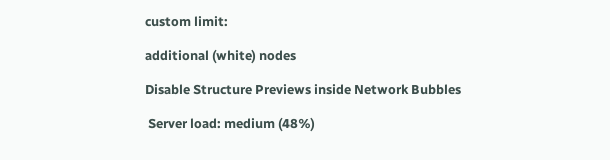custom limit:

additional (white) nodes

Disable Structure Previews inside Network Bubbles

 Server load: medium (48%)